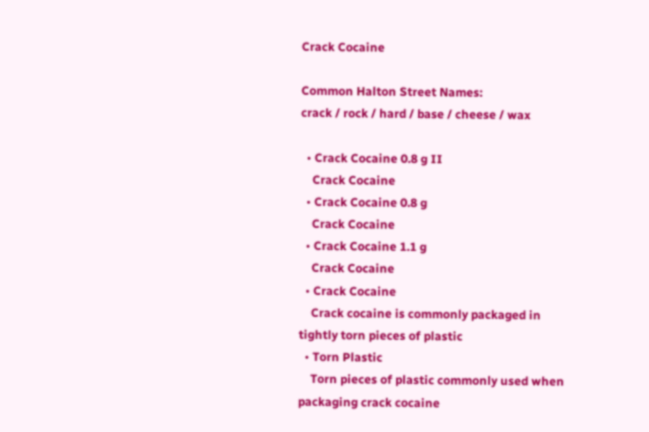Crack Cocaine

Common Halton Street Names:                                                                                                   crack / rock / hard / base / cheese / wax

  • Crack Cocaine 0.8 g II
    Crack Cocaine
  • Crack Cocaine 0.8 g
    Crack Cocaine
  • Crack Cocaine 1.1 g
    Crack Cocaine
  • Crack Cocaine
    Crack cocaine is commonly packaged in tightly torn pieces of plastic
  • Torn Plastic
    Torn pieces of plastic commonly used when packaging crack cocaine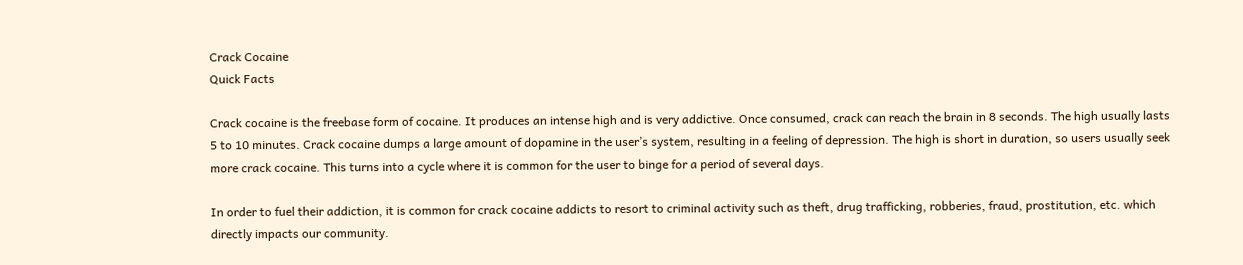Crack Cocaine
Quick Facts

Crack cocaine is the freebase form of cocaine. It produces an intense high and is very addictive. Once consumed, crack can reach the brain in 8 seconds. The high usually lasts 5 to 10 minutes. Crack cocaine dumps a large amount of dopamine in the user’s system, resulting in a feeling of depression. The high is short in duration, so users usually seek more crack cocaine. This turns into a cycle where it is common for the user to binge for a period of several days.

In order to fuel their addiction, it is common for crack cocaine addicts to resort to criminal activity such as theft, drug trafficking, robberies, fraud, prostitution, etc. which directly impacts our community.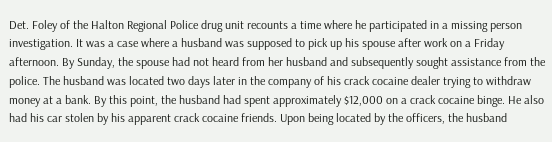Det. Foley of the Halton Regional Police drug unit recounts a time where he participated in a missing person investigation. It was a case where a husband was supposed to pick up his spouse after work on a Friday afternoon. By Sunday, the spouse had not heard from her husband and subsequently sought assistance from the police. The husband was located two days later in the company of his crack cocaine dealer trying to withdraw money at a bank. By this point, the husband had spent approximately $12,000 on a crack cocaine binge. He also had his car stolen by his apparent crack cocaine friends. Upon being located by the officers, the husband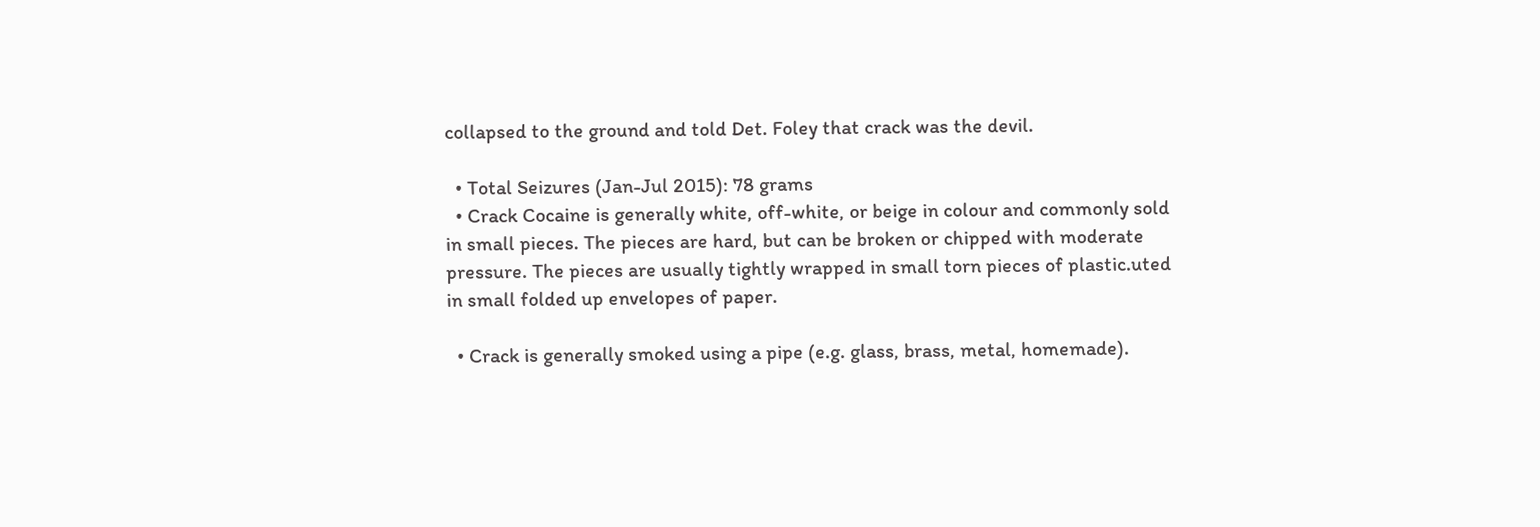collapsed to the ground and told Det. Foley that crack was the devil.

  • Total Seizures (Jan-Jul 2015): 78 grams
  • Crack Cocaine is generally white, off-white, or beige in colour and commonly sold in small pieces. The pieces are hard, but can be broken or chipped with moderate pressure. The pieces are usually tightly wrapped in small torn pieces of plastic.uted in small folded up envelopes of paper.

  • Crack is generally smoked using a pipe (e.g. glass, brass, metal, homemade).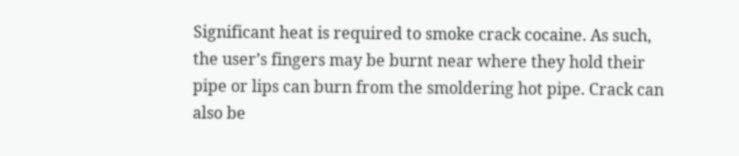Significant heat is required to smoke crack cocaine. As such, the user’s fingers may be burnt near where they hold their pipe or lips can burn from the smoldering hot pipe. Crack can also be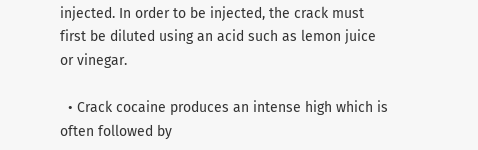injected. In order to be injected, the crack must first be diluted using an acid such as lemon juice or vinegar.

  • Crack cocaine produces an intense high which is often followed by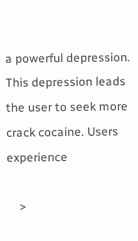a powerful depression. This depression leads the user to seek more crack cocaine. Users experience

    >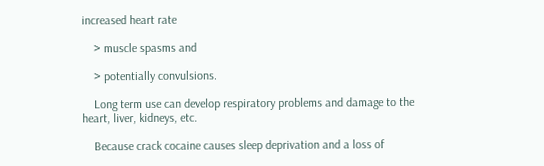increased heart rate

    > muscle spasms and

    > potentially convulsions.

    Long term use can develop respiratory problems and damage to the heart, liver, kidneys, etc.

    Because crack cocaine causes sleep deprivation and a loss of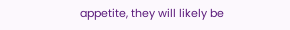appetite, they will likely be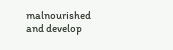malnourished and develop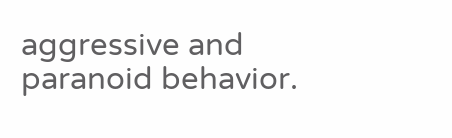aggressive and paranoid behavior.